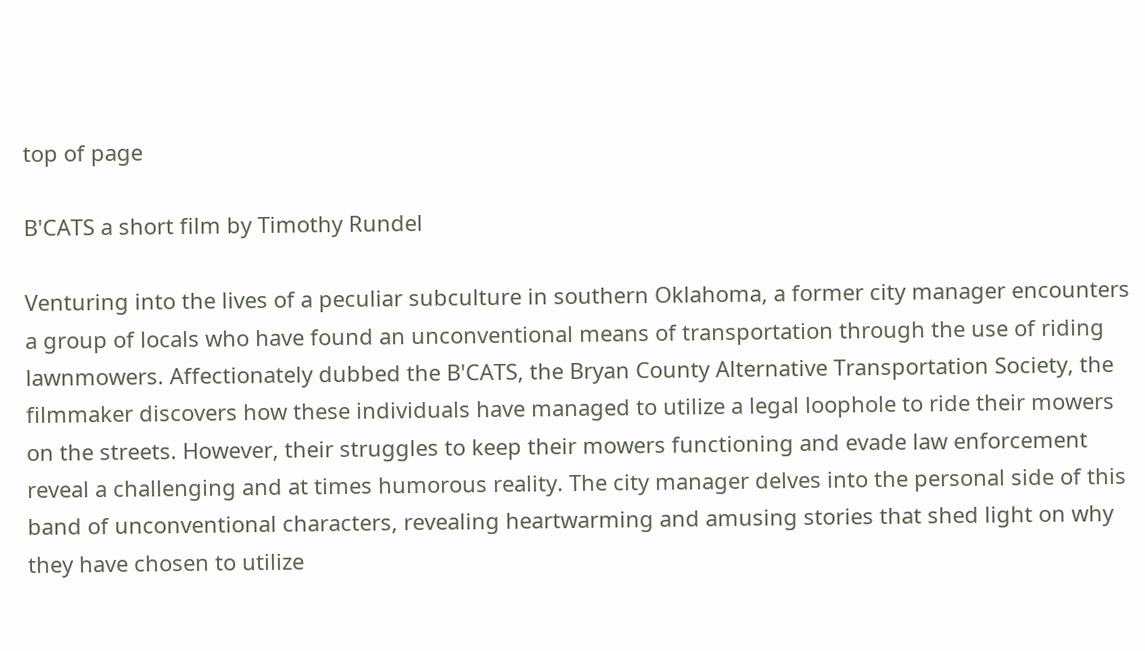top of page

B'CATS a short film by Timothy Rundel

Venturing into the lives of a peculiar subculture in southern Oklahoma, a former city manager encounters a group of locals who have found an unconventional means of transportation through the use of riding lawnmowers. Affectionately dubbed the B'CATS, the Bryan County Alternative Transportation Society, the filmmaker discovers how these individuals have managed to utilize a legal loophole to ride their mowers on the streets. However, their struggles to keep their mowers functioning and evade law enforcement reveal a challenging and at times humorous reality. The city manager delves into the personal side of this band of unconventional characters, revealing heartwarming and amusing stories that shed light on why they have chosen to utilize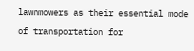lawnmowers as their essential mode of transportation for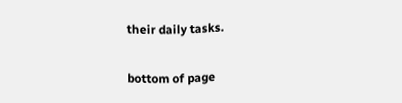their daily tasks.

bottom of page